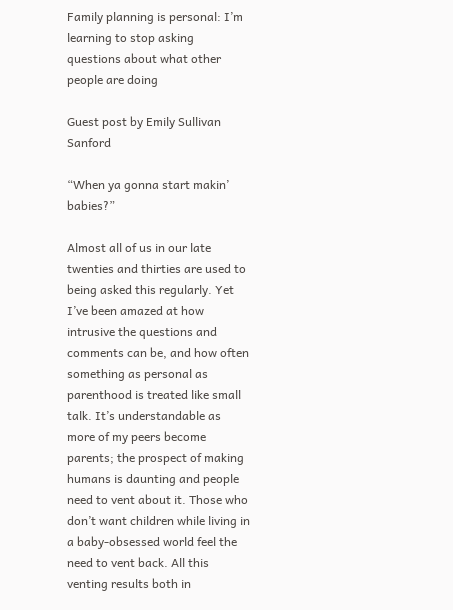Family planning is personal: I’m learning to stop asking questions about what other people are doing

Guest post by Emily Sullivan Sanford

“When ya gonna start makin’ babies?”

Almost all of us in our late twenties and thirties are used to being asked this regularly. Yet I’ve been amazed at how intrusive the questions and comments can be, and how often something as personal as parenthood is treated like small talk. It’s understandable as more of my peers become parents; the prospect of making humans is daunting and people need to vent about it. Those who don’t want children while living in a baby-obsessed world feel the need to vent back. All this venting results both in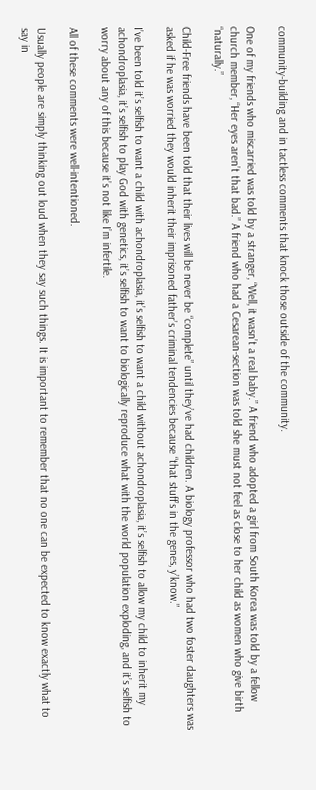community-building and in tactless comments that knock those outside of the community.

One of my friends who miscarried was told by a stranger, “Well, it wasn’t a real baby.” A friend who adopted a girl from South Korea was told by a fellow church member, “Her eyes aren’t that bad.” A friend who had a Cesarean-section was told she must not feel as close to her child as women who give birth “naturally.”

Child-Free friends have been told that their lives will be never be “complete” until they’ve had children. A biology professor who had two foster daughters was asked if he was worried they would inherit their imprisoned father’s criminal tendencies because “that stuff’s in the genes, y’know.”

I’ve been told it’s selfish to want a child with achondroplasia, it’s selfish to want a child without achondroplasia, it’s selfish to allow my child to inherit my achondroplasia, it’s selfish to play God with genetics, it’s selfish to want to biologically reproduce what with the world population exploding, and it’s selfish to worry about any of this because it’s not like I’m infertile.

All of these comments were well-intentioned.

Usually people are simply thinking out loud when they say such things. It is important to remember that no one can be expected to know exactly what to say in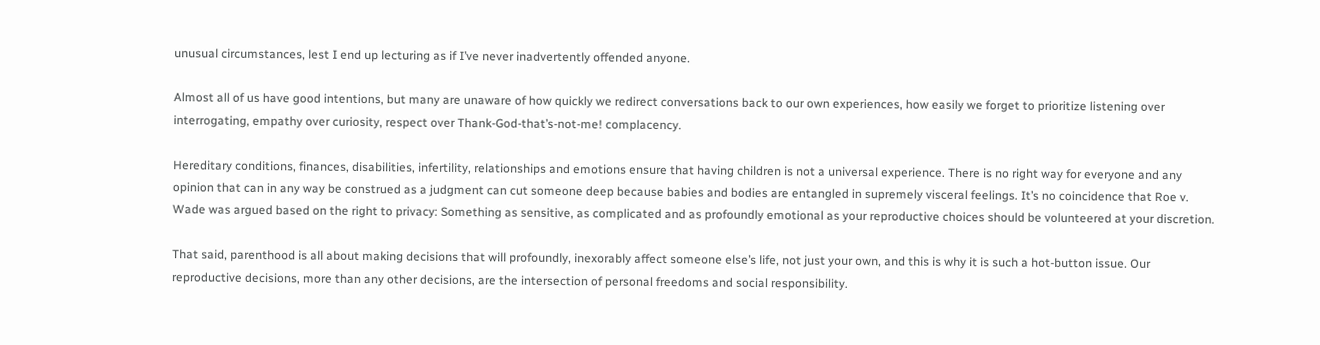unusual circumstances, lest I end up lecturing as if I’ve never inadvertently offended anyone.

Almost all of us have good intentions, but many are unaware of how quickly we redirect conversations back to our own experiences, how easily we forget to prioritize listening over interrogating, empathy over curiosity, respect over Thank-God-that’s-not-me! complacency.

Hereditary conditions, finances, disabilities, infertility, relationships and emotions ensure that having children is not a universal experience. There is no right way for everyone and any opinion that can in any way be construed as a judgment can cut someone deep because babies and bodies are entangled in supremely visceral feelings. It’s no coincidence that Roe v. Wade was argued based on the right to privacy: Something as sensitive, as complicated and as profoundly emotional as your reproductive choices should be volunteered at your discretion.

That said, parenthood is all about making decisions that will profoundly, inexorably affect someone else’s life, not just your own, and this is why it is such a hot-button issue. Our reproductive decisions, more than any other decisions, are the intersection of personal freedoms and social responsibility.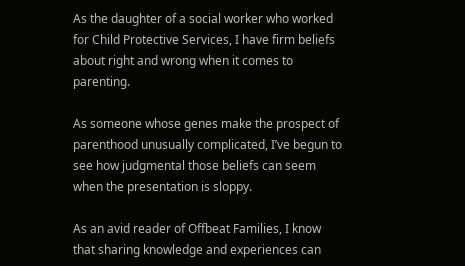As the daughter of a social worker who worked for Child Protective Services, I have firm beliefs about right and wrong when it comes to parenting.

As someone whose genes make the prospect of parenthood unusually complicated, I’ve begun to see how judgmental those beliefs can seem when the presentation is sloppy.

As an avid reader of Offbeat Families, I know that sharing knowledge and experiences can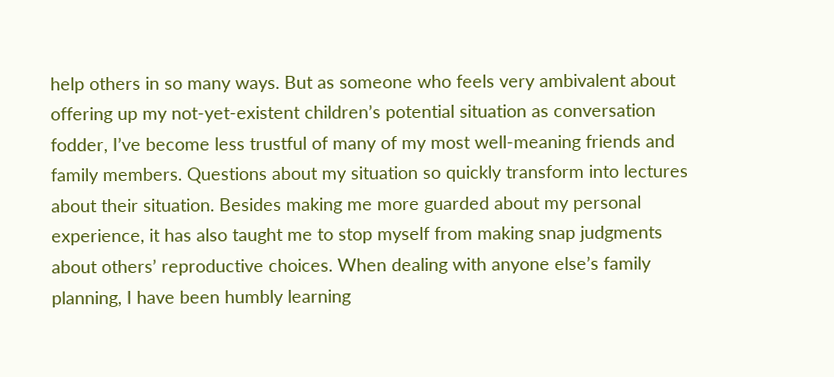help others in so many ways. But as someone who feels very ambivalent about offering up my not-yet-existent children’s potential situation as conversation fodder, I’ve become less trustful of many of my most well-meaning friends and family members. Questions about my situation so quickly transform into lectures about their situation. Besides making me more guarded about my personal experience, it has also taught me to stop myself from making snap judgments about others’ reproductive choices. When dealing with anyone else’s family planning, I have been humbly learning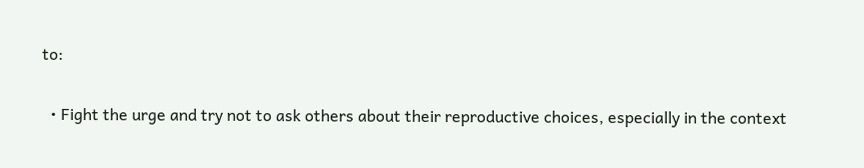to:

  • Fight the urge and try not to ask others about their reproductive choices, especially in the context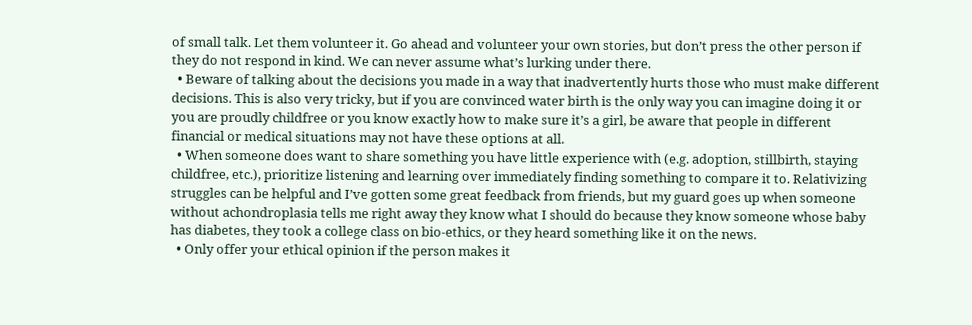of small talk. Let them volunteer it. Go ahead and volunteer your own stories, but don’t press the other person if they do not respond in kind. We can never assume what’s lurking under there.
  • Beware of talking about the decisions you made in a way that inadvertently hurts those who must make different decisions. This is also very tricky, but if you are convinced water birth is the only way you can imagine doing it or you are proudly childfree or you know exactly how to make sure it’s a girl, be aware that people in different financial or medical situations may not have these options at all.
  • When someone does want to share something you have little experience with (e.g. adoption, stillbirth, staying childfree, etc.), prioritize listening and learning over immediately finding something to compare it to. Relativizing struggles can be helpful and I’ve gotten some great feedback from friends, but my guard goes up when someone without achondroplasia tells me right away they know what I should do because they know someone whose baby has diabetes, they took a college class on bio-ethics, or they heard something like it on the news.
  • Only offer your ethical opinion if the person makes it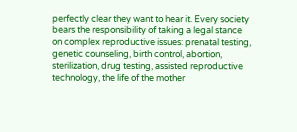perfectly clear they want to hear it. Every society bears the responsibility of taking a legal stance on complex reproductive issues: prenatal testing, genetic counseling, birth control, abortion, sterilization, drug testing, assisted reproductive technology, the life of the mother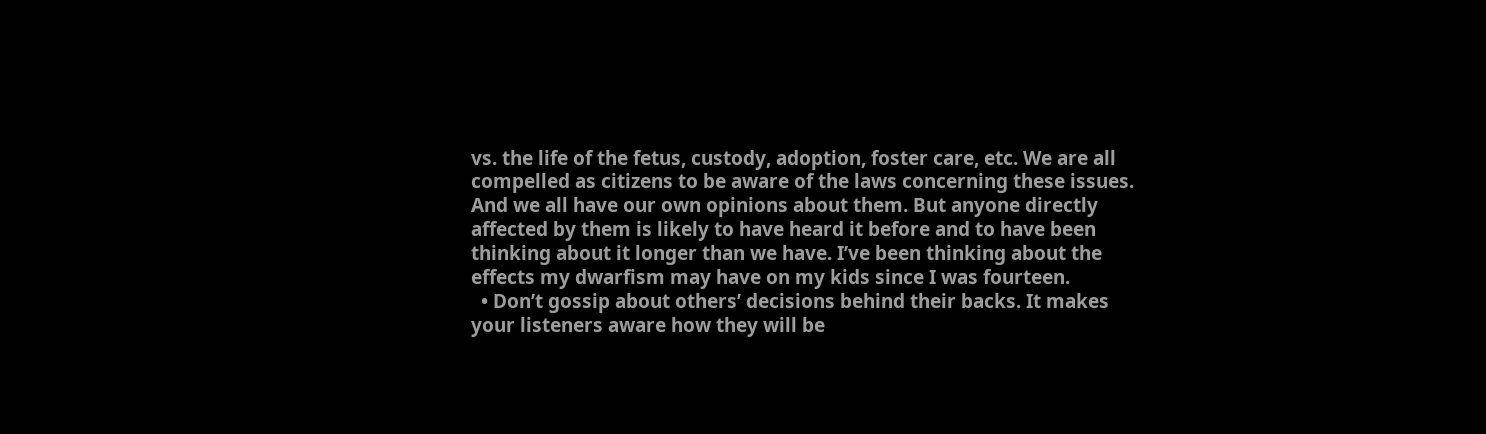vs. the life of the fetus, custody, adoption, foster care, etc. We are all compelled as citizens to be aware of the laws concerning these issues. And we all have our own opinions about them. But anyone directly affected by them is likely to have heard it before and to have been thinking about it longer than we have. I’ve been thinking about the effects my dwarfism may have on my kids since I was fourteen.
  • Don’t gossip about others’ decisions behind their backs. It makes your listeners aware how they will be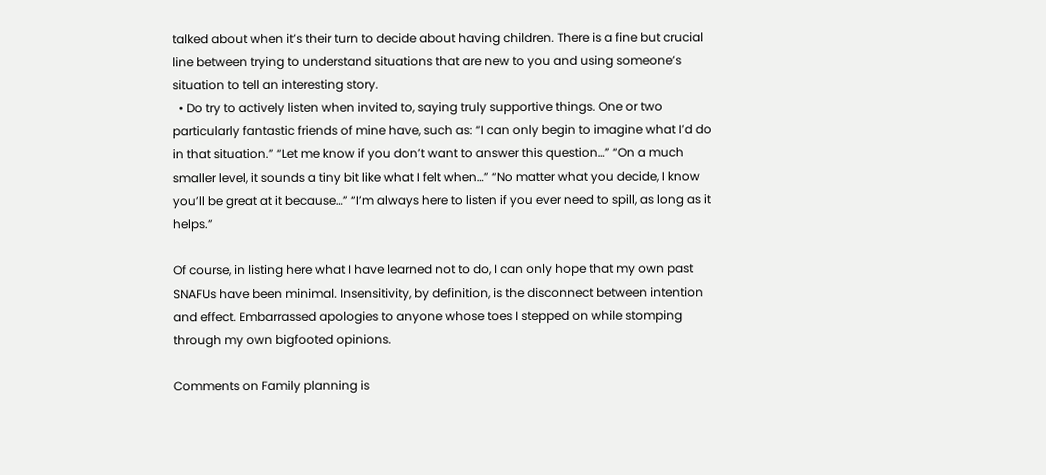talked about when it’s their turn to decide about having children. There is a fine but crucial line between trying to understand situations that are new to you and using someone’s situation to tell an interesting story.
  • Do try to actively listen when invited to, saying truly supportive things. One or two particularly fantastic friends of mine have, such as: “I can only begin to imagine what I’d do in that situation.” “Let me know if you don’t want to answer this question…” “On a much smaller level, it sounds a tiny bit like what I felt when…” “No matter what you decide, I know you’ll be great at it because…” “I’m always here to listen if you ever need to spill, as long as it helps.”

Of course, in listing here what I have learned not to do, I can only hope that my own past SNAFUs have been minimal. Insensitivity, by definition, is the disconnect between intention and effect. Embarrassed apologies to anyone whose toes I stepped on while stomping through my own bigfooted opinions.

Comments on Family planning is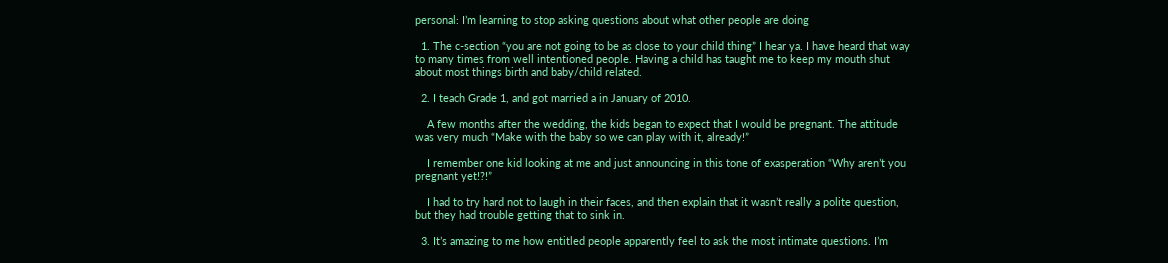personal: I’m learning to stop asking questions about what other people are doing

  1. The c-section “you are not going to be as close to your child thing” I hear ya. I have heard that way to many times from well intentioned people. Having a child has taught me to keep my mouth shut about most things birth and baby/child related.

  2. I teach Grade 1, and got married a in January of 2010.

    A few months after the wedding, the kids began to expect that I would be pregnant. The attitude was very much “Make with the baby so we can play with it, already!”

    I remember one kid looking at me and just announcing in this tone of exasperation “Why aren’t you pregnant yet!?!”

    I had to try hard not to laugh in their faces, and then explain that it wasn’t really a polite question, but they had trouble getting that to sink in.

  3. It’s amazing to me how entitled people apparently feel to ask the most intimate questions. I’m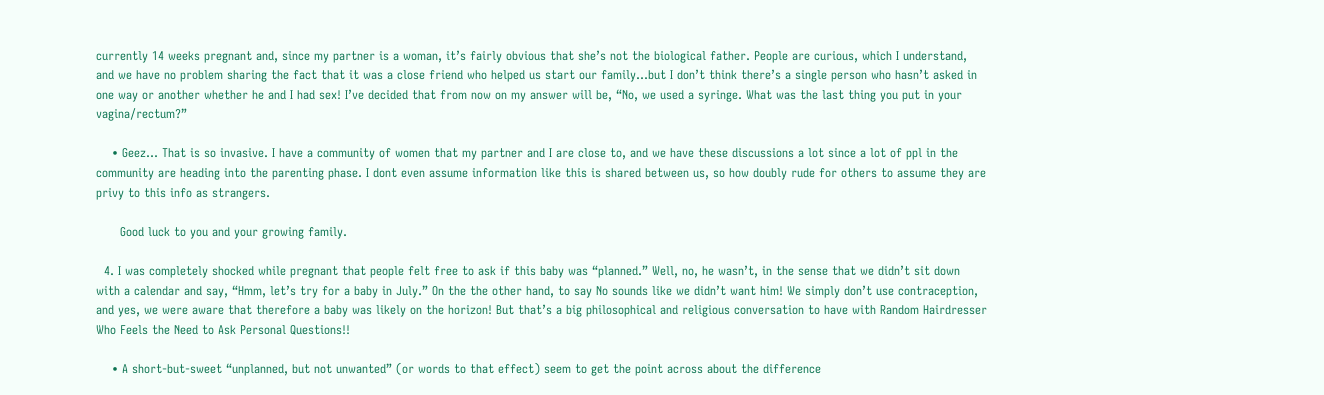currently 14 weeks pregnant and, since my partner is a woman, it’s fairly obvious that she’s not the biological father. People are curious, which I understand, and we have no problem sharing the fact that it was a close friend who helped us start our family…but I don’t think there’s a single person who hasn’t asked in one way or another whether he and I had sex! I’ve decided that from now on my answer will be, “No, we used a syringe. What was the last thing you put in your vagina/rectum?”

    • Geez… That is so invasive. I have a community of women that my partner and I are close to, and we have these discussions a lot since a lot of ppl in the community are heading into the parenting phase. I dont even assume information like this is shared between us, so how doubly rude for others to assume they are privy to this info as strangers.

      Good luck to you and your growing family.

  4. I was completely shocked while pregnant that people felt free to ask if this baby was “planned.” Well, no, he wasn’t, in the sense that we didn’t sit down with a calendar and say, “Hmm, let’s try for a baby in July.” On the the other hand, to say No sounds like we didn’t want him! We simply don’t use contraception, and yes, we were aware that therefore a baby was likely on the horizon! But that’s a big philosophical and religious conversation to have with Random Hairdresser Who Feels the Need to Ask Personal Questions!!

    • A short-but-sweet “unplanned, but not unwanted” (or words to that effect) seem to get the point across about the difference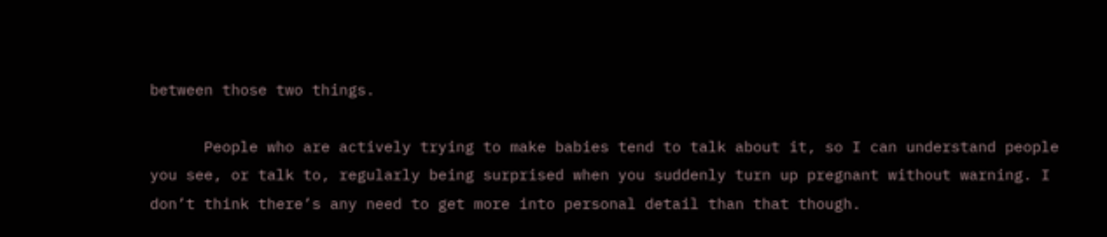between those two things.

      People who are actively trying to make babies tend to talk about it, so I can understand people you see, or talk to, regularly being surprised when you suddenly turn up pregnant without warning. I don’t think there’s any need to get more into personal detail than that though.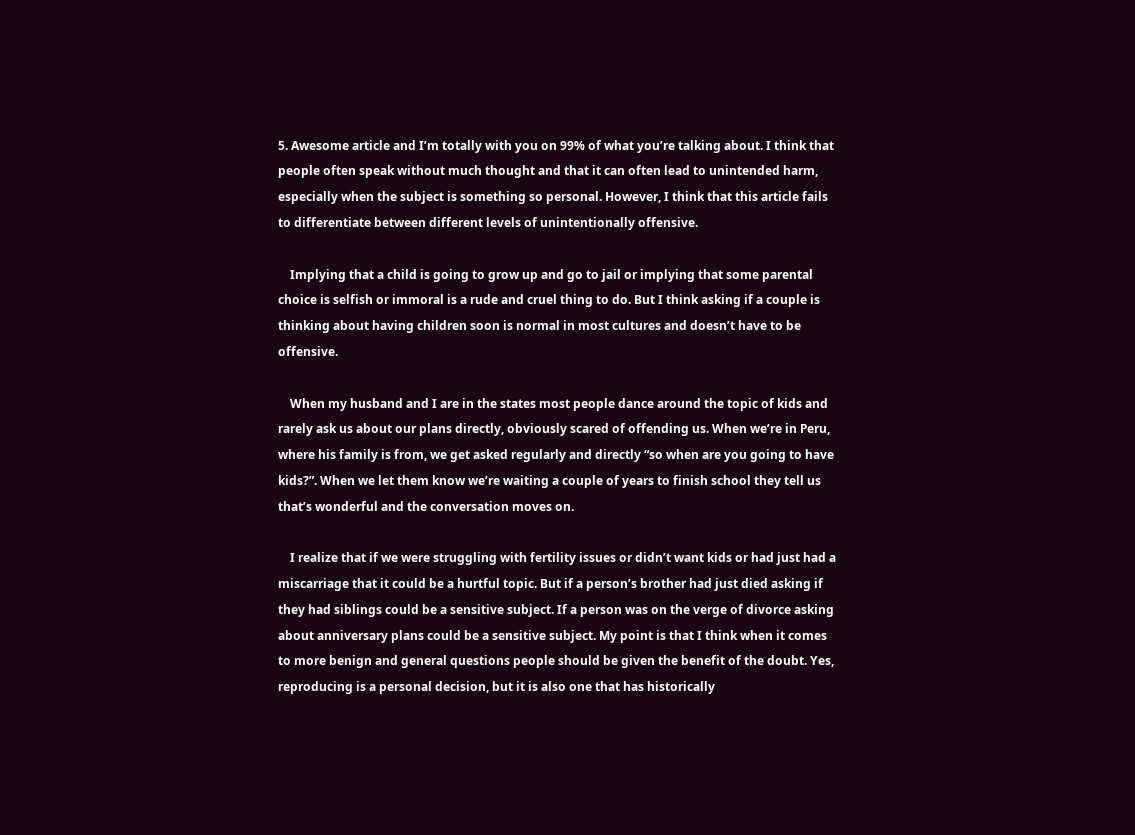5. Awesome article and I’m totally with you on 99% of what you’re talking about. I think that people often speak without much thought and that it can often lead to unintended harm, especially when the subject is something so personal. However, I think that this article fails to differentiate between different levels of unintentionally offensive.

    Implying that a child is going to grow up and go to jail or implying that some parental choice is selfish or immoral is a rude and cruel thing to do. But I think asking if a couple is thinking about having children soon is normal in most cultures and doesn’t have to be offensive.

    When my husband and I are in the states most people dance around the topic of kids and rarely ask us about our plans directly, obviously scared of offending us. When we’re in Peru, where his family is from, we get asked regularly and directly “so when are you going to have kids?”. When we let them know we’re waiting a couple of years to finish school they tell us that’s wonderful and the conversation moves on.

    I realize that if we were struggling with fertility issues or didn’t want kids or had just had a miscarriage that it could be a hurtful topic. But if a person’s brother had just died asking if they had siblings could be a sensitive subject. If a person was on the verge of divorce asking about anniversary plans could be a sensitive subject. My point is that I think when it comes to more benign and general questions people should be given the benefit of the doubt. Yes, reproducing is a personal decision, but it is also one that has historically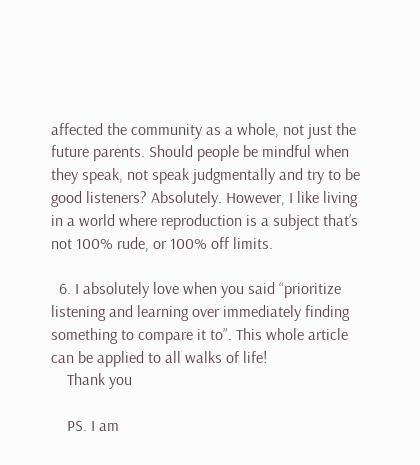affected the community as a whole, not just the future parents. Should people be mindful when they speak, not speak judgmentally and try to be good listeners? Absolutely. However, I like living in a world where reproduction is a subject that’s not 100% rude, or 100% off limits.

  6. I absolutely love when you said “prioritize listening and learning over immediately finding something to compare it to”. This whole article can be applied to all walks of life!
    Thank you

    PS. I am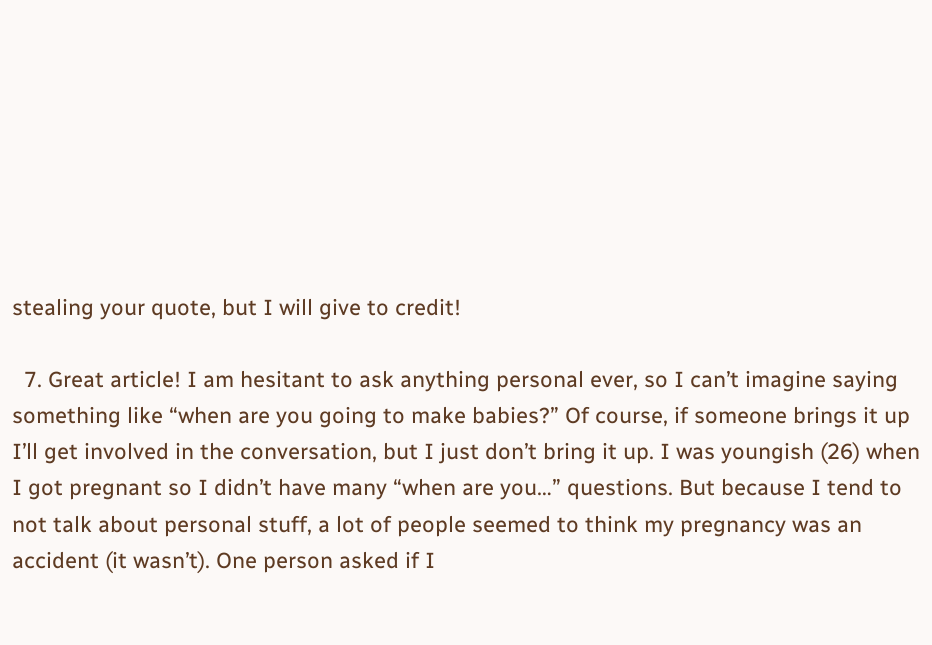stealing your quote, but I will give to credit!

  7. Great article! I am hesitant to ask anything personal ever, so I can’t imagine saying something like “when are you going to make babies?” Of course, if someone brings it up I’ll get involved in the conversation, but I just don’t bring it up. I was youngish (26) when I got pregnant so I didn’t have many “when are you…” questions. But because I tend to not talk about personal stuff, a lot of people seemed to think my pregnancy was an accident (it wasn’t). One person asked if I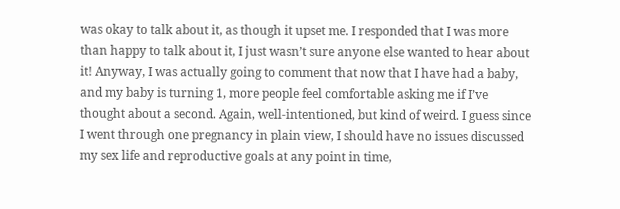was okay to talk about it, as though it upset me. I responded that I was more than happy to talk about it, I just wasn’t sure anyone else wanted to hear about it! Anyway, I was actually going to comment that now that I have had a baby, and my baby is turning 1, more people feel comfortable asking me if I’ve thought about a second. Again, well-intentioned, but kind of weird. I guess since I went through one pregnancy in plain view, I should have no issues discussed my sex life and reproductive goals at any point in time,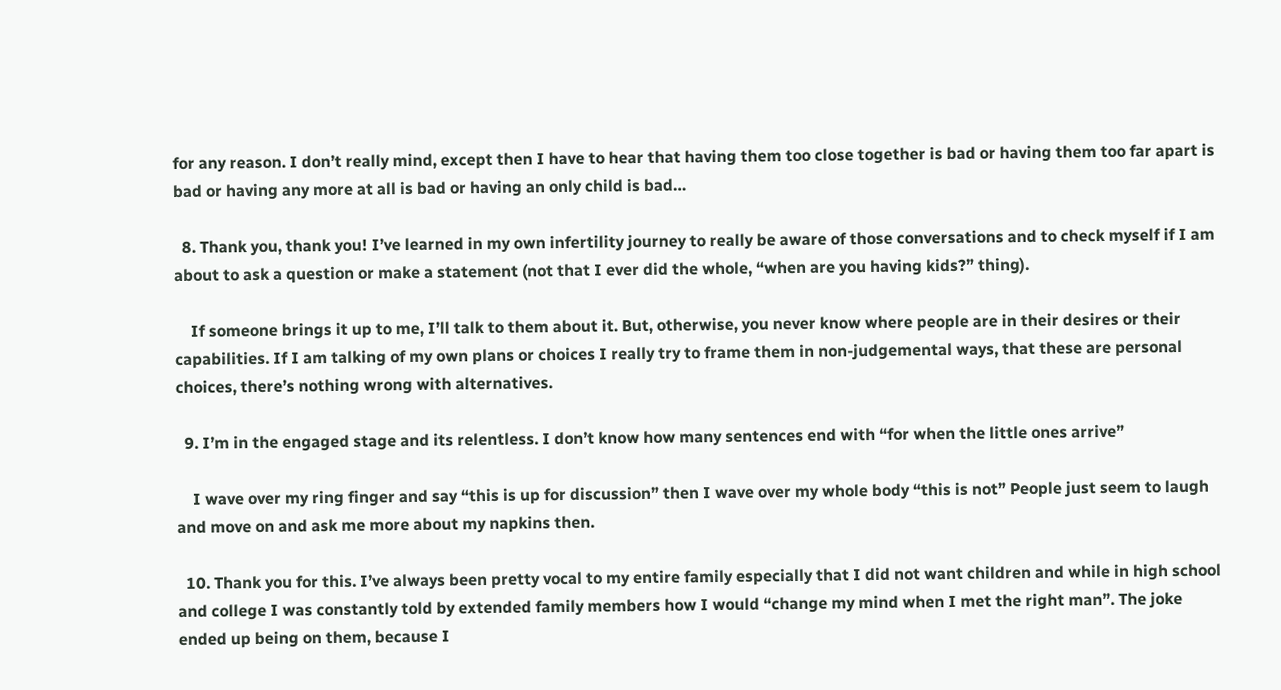for any reason. I don’t really mind, except then I have to hear that having them too close together is bad or having them too far apart is bad or having any more at all is bad or having an only child is bad…

  8. Thank you, thank you! I’ve learned in my own infertility journey to really be aware of those conversations and to check myself if I am about to ask a question or make a statement (not that I ever did the whole, “when are you having kids?” thing).

    If someone brings it up to me, I’ll talk to them about it. But, otherwise, you never know where people are in their desires or their capabilities. If I am talking of my own plans or choices I really try to frame them in non-judgemental ways, that these are personal choices, there’s nothing wrong with alternatives.

  9. I’m in the engaged stage and its relentless. I don’t know how many sentences end with “for when the little ones arrive”

    I wave over my ring finger and say “this is up for discussion” then I wave over my whole body “this is not” People just seem to laugh and move on and ask me more about my napkins then.

  10. Thank you for this. I’ve always been pretty vocal to my entire family especially that I did not want children and while in high school and college I was constantly told by extended family members how I would “change my mind when I met the right man”. The joke ended up being on them, because I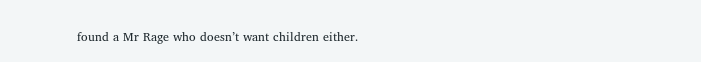found a Mr Rage who doesn’t want children either.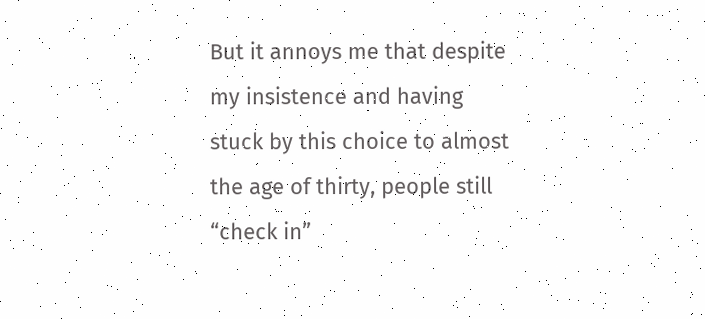But it annoys me that despite my insistence and having stuck by this choice to almost the age of thirty, people still “check in”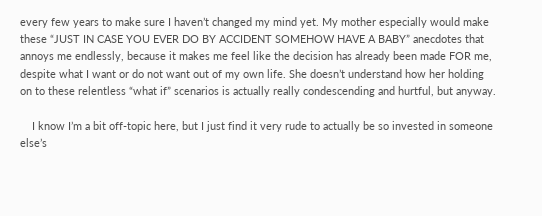every few years to make sure I haven’t changed my mind yet. My mother especially would make these “JUST IN CASE YOU EVER DO BY ACCIDENT SOMEHOW HAVE A BABY” anecdotes that annoys me endlessly, because it makes me feel like the decision has already been made FOR me, despite what I want or do not want out of my own life. She doesn’t understand how her holding on to these relentless “what if” scenarios is actually really condescending and hurtful, but anyway.

    I know I’m a bit off-topic here, but I just find it very rude to actually be so invested in someone else’s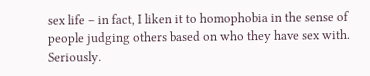sex life – in fact, I liken it to homophobia in the sense of people judging others based on who they have sex with. Seriously.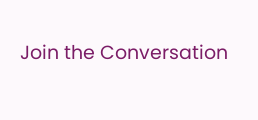Join the Conversation